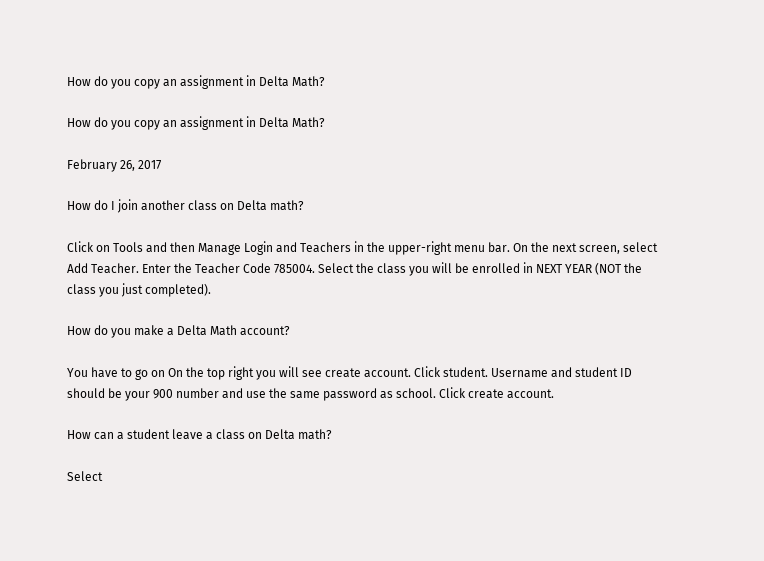How do you copy an assignment in Delta Math?

How do you copy an assignment in Delta Math?

February 26, 2017

How do I join another class on Delta math?

Click on Tools and then Manage Login and Teachers in the upper-right menu bar. On the next screen, select Add Teacher. Enter the Teacher Code 785004. Select the class you will be enrolled in NEXT YEAR (NOT the class you just completed).

How do you make a Delta Math account?

You have to go on On the top right you will see create account. Click student. Username and student ID should be your 900 number and use the same password as school. Click create account.

How can a student leave a class on Delta math?

Select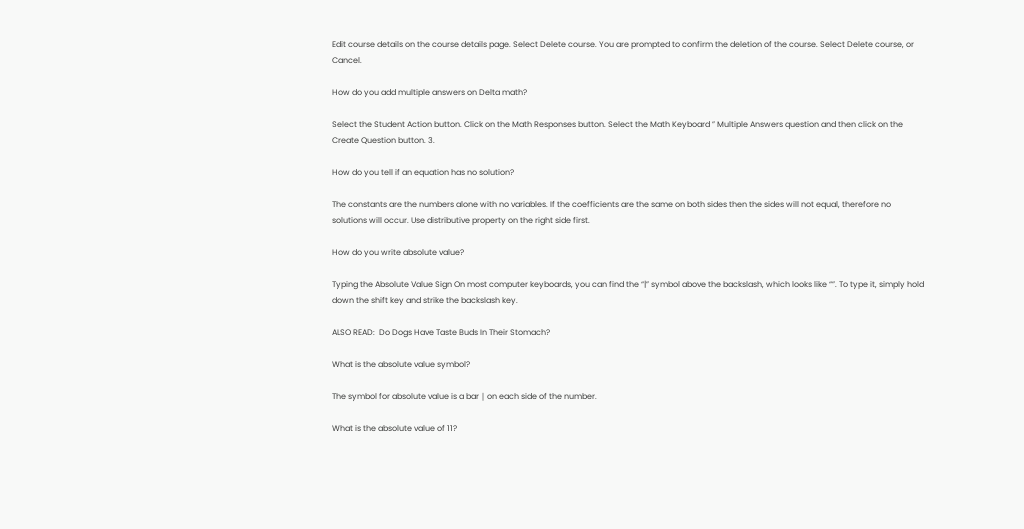Edit course details on the course details page. Select Delete course. You are prompted to confirm the deletion of the course. Select Delete course, or Cancel.

How do you add multiple answers on Delta math?

Select the Student Action button. Click on the Math Responses button. Select the Math Keyboard ” Multiple Answers question and then click on the Create Question button. 3.

How do you tell if an equation has no solution?

The constants are the numbers alone with no variables. If the coefficients are the same on both sides then the sides will not equal, therefore no solutions will occur. Use distributive property on the right side first.

How do you write absolute value?

Typing the Absolute Value Sign On most computer keyboards, you can find the “|” symbol above the backslash, which looks like “”. To type it, simply hold down the shift key and strike the backslash key.

ALSO READ:  Do Dogs Have Taste Buds In Their Stomach?

What is the absolute value symbol?

The symbol for absolute value is a bar ∣ on each side of the number.

What is the absolute value of 11?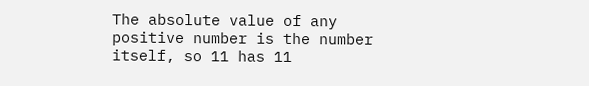The absolute value of any positive number is the number itself, so 11 has 11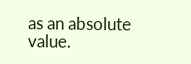as an absolute value.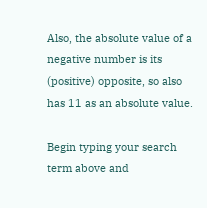Also, the absolute value of a negative number is its (positive) opposite, so also has 11 as an absolute value.

Begin typing your search term above and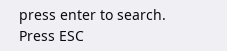press enter to search. Press ESC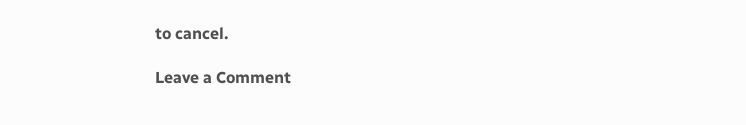to cancel.

Leave a Comment